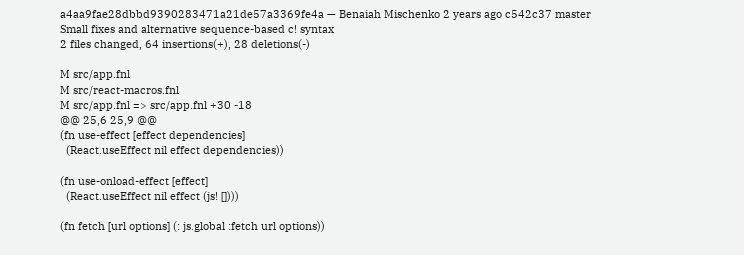a4aa9fae28dbbd9390283471a21de57a3369fe4a — Benaiah Mischenko 2 years ago c542c37 master
Small fixes and alternative sequence-based c! syntax
2 files changed, 64 insertions(+), 28 deletions(-)

M src/app.fnl
M src/react-macros.fnl
M src/app.fnl => src/app.fnl +30 -18
@@ 25,6 25,9 @@
(fn use-effect [effect dependencies]
  (React.useEffect nil effect dependencies))

(fn use-onload-effect [effect]
  (React.useEffect nil effect (js! [])))

(fn fetch [url options] (: js.global :fetch url options))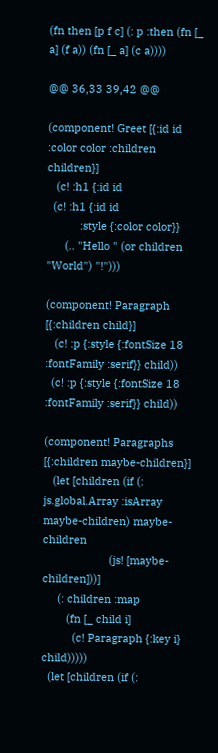(fn then [p f c] (: p :then (fn [_ a] (f a)) (fn [_ a] (c a))))

@@ 36,33 39,42 @@

(component! Greet [{:id id :color color :children children}]
   (c! :h1 {:id id
  (c! :h1 {:id id
           :style {:color color}}
      (.. "Hello " (or children "World") "!")))

(component! Paragraph [{:children child}]
   (c! :p {:style {:fontSize 18 :fontFamily :serif}} child))
  (c! :p {:style {:fontSize 18 :fontFamily :serif}} child))

(component! Paragraphs [{:children maybe-children}]
   (let [children (if (: js.global.Array :isArray maybe-children) maybe-children
                      (js! [maybe-children]))]
     (: children :map
        (fn [_ child i]
          (c! Paragraph {:key i} child)))))
  (let [children (if (: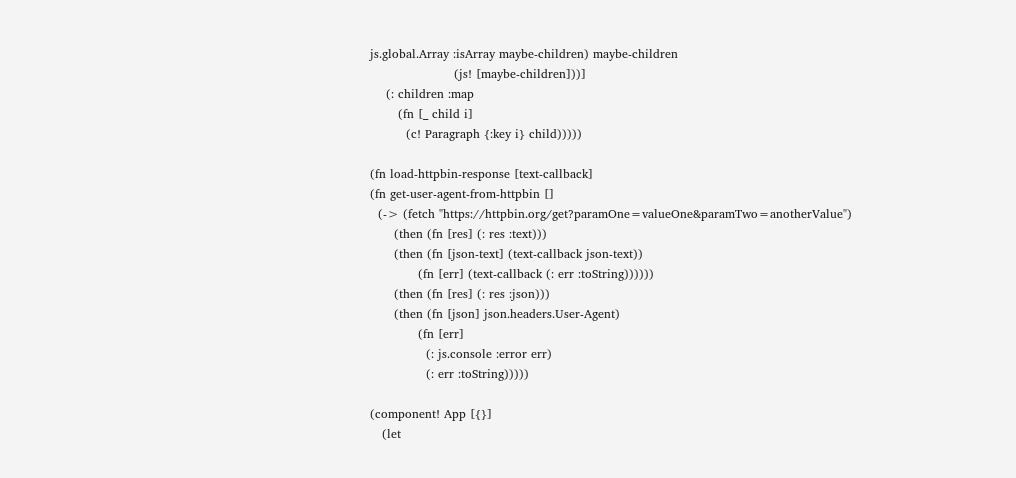js.global.Array :isArray maybe-children) maybe-children
                     (js! [maybe-children]))]
    (: children :map
       (fn [_ child i]
         (c! Paragraph {:key i} child)))))

(fn load-httpbin-response [text-callback]
(fn get-user-agent-from-httpbin []
  (-> (fetch "https://httpbin.org/get?paramOne=valueOne&paramTwo=anotherValue")
      (then (fn [res] (: res :text)))
      (then (fn [json-text] (text-callback json-text))
            (fn [err] (text-callback (: err :toString))))))
      (then (fn [res] (: res :json)))
      (then (fn [json] json.headers.User-Agent)
            (fn [err]
              (: js.console :error err)
              (: err :toString)))))

(component! App [{}]
   (let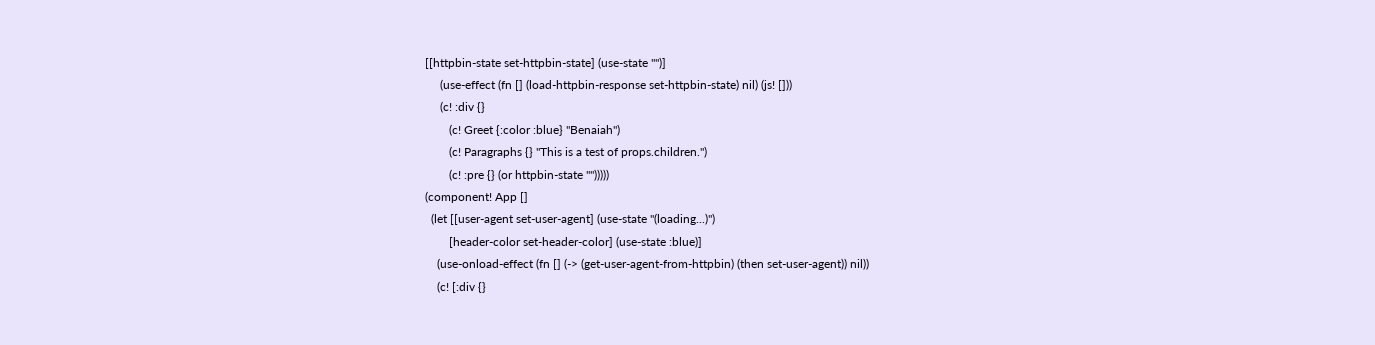[[httpbin-state set-httpbin-state] (use-state "")]
     (use-effect (fn [] (load-httpbin-response set-httpbin-state) nil) (js! []))
     (c! :div {}
        (c! Greet {:color :blue} "Benaiah")
        (c! Paragraphs {} "This is a test of props.children.")
        (c! :pre {} (or httpbin-state "")))))
(component! App []
  (let [[user-agent set-user-agent] (use-state "(loading...)")
        [header-color set-header-color] (use-state :blue)]
    (use-onload-effect (fn [] (-> (get-user-agent-from-httpbin) (then set-user-agent)) nil))
    (c! [:div {}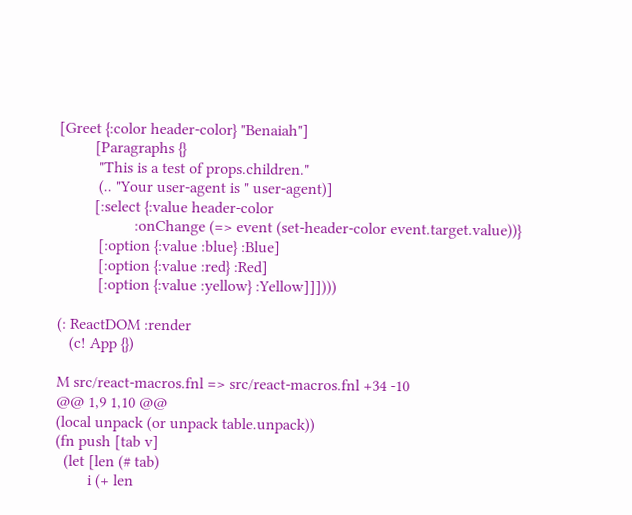[Greet {:color header-color} "Benaiah"]
         [Paragraphs {}
          "This is a test of props.children."
          (.. "Your user-agent is " user-agent)]
         [:select {:value header-color
                   :onChange (=> event (set-header-color event.target.value))}
          [:option {:value :blue} :Blue]
          [:option {:value :red} :Red]
          [:option {:value :yellow} :Yellow]]])))

(: ReactDOM :render
   (c! App {})

M src/react-macros.fnl => src/react-macros.fnl +34 -10
@@ 1,9 1,10 @@
(local unpack (or unpack table.unpack))
(fn push [tab v]
  (let [len (# tab)
        i (+ len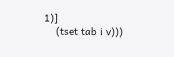1)]
    (tset tab i v)))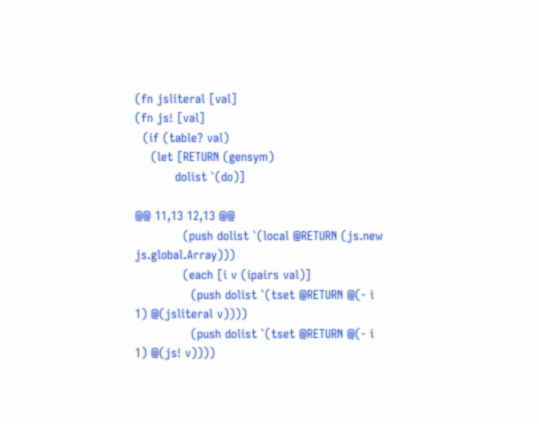(fn jsliteral [val]
(fn js! [val]
  (if (table? val)
    (let [RETURN (gensym)
          dolist `(do)]

@@ 11,13 12,13 @@
            (push dolist `(local @RETURN (js.new js.global.Array)))
            (each [i v (ipairs val)]
              (push dolist `(tset @RETURN @(- i 1) @(jsliteral v))))
              (push dolist `(tset @RETURN @(- i 1) @(js! v))))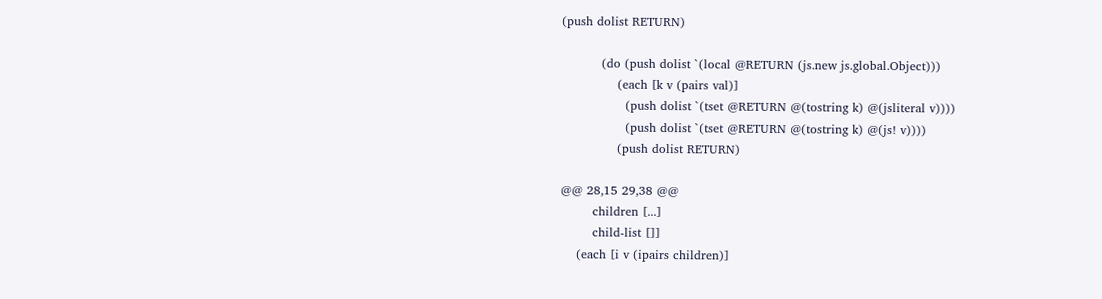(push dolist RETURN)

          (do (push dolist `(local @RETURN (js.new js.global.Object)))
              (each [k v (pairs val)]
                (push dolist `(tset @RETURN @(tostring k) @(jsliteral v))))
                (push dolist `(tset @RETURN @(tostring k) @(js! v))))
              (push dolist RETURN)

@@ 28,15 29,38 @@
        children [...]
        child-list []]
    (each [i v (ipairs children)]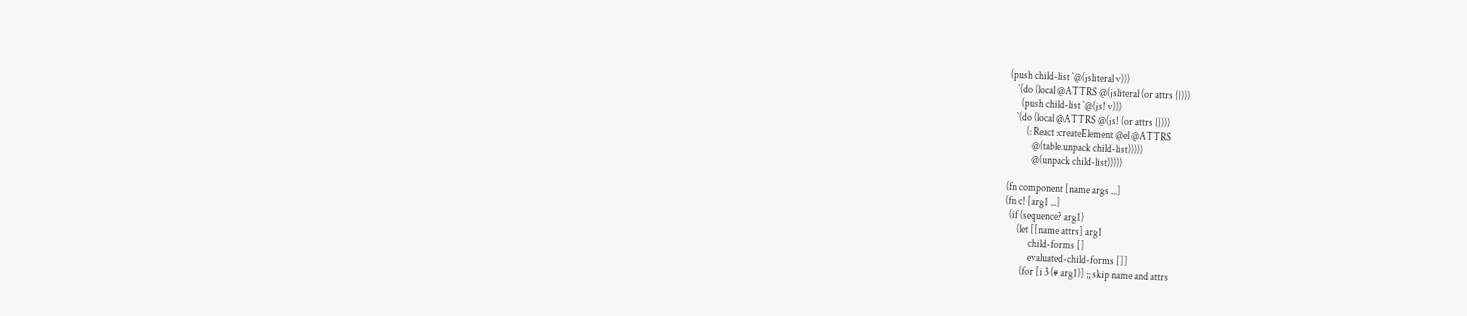(push child-list `@(jsliteral v)))
    `(do (local @ATTRS @(jsliteral (or attrs {})))
      (push child-list `@(js! v)))
    `(do (local @ATTRS @(js! (or attrs {})))
         (: React :createElement @el @ATTRS
            @(table.unpack child-list)))))
            @(unpack child-list)))))

(fn component [name args ...]
(fn c! [arg1 ...]
  (if (sequence? arg1)
      (let [[name attrs] arg1
            child-forms []
            evaluated-child-forms []]
        (for [i 3 (# arg1)] ;; skip name and attrs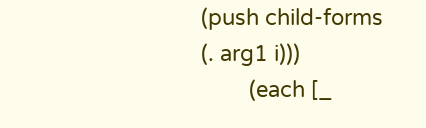(push child-forms (. arg1 i)))
        (each [_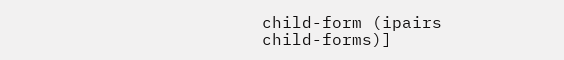child-form (ipairs child-forms)]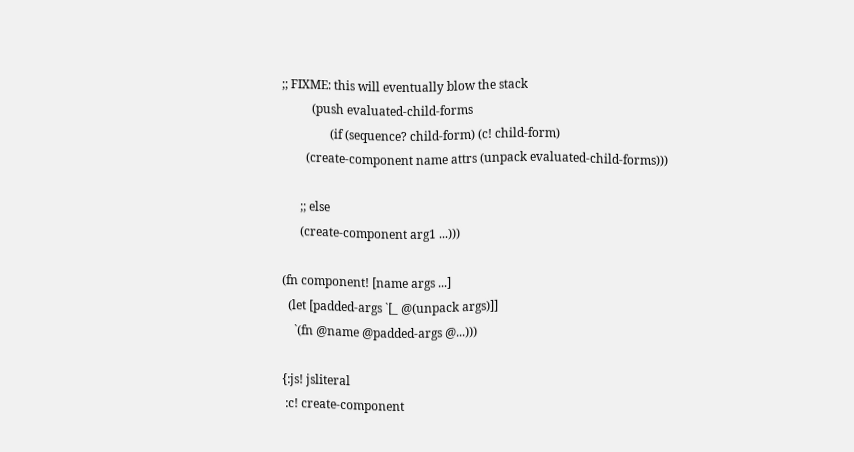;; FIXME: this will eventually blow the stack
          (push evaluated-child-forms
                (if (sequence? child-form) (c! child-form)
        (create-component name attrs (unpack evaluated-child-forms)))

      ;; else
      (create-component arg1 ...)))

(fn component! [name args ...]
  (let [padded-args `[_ @(unpack args)]]
    `(fn @name @padded-args @...)))

{:js! jsliteral
 :c! create-component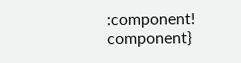:component! component}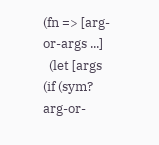(fn => [arg-or-args ...]
  (let [args (if (sym? arg-or-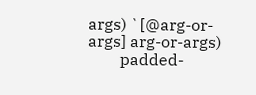args) `[@arg-or-args] arg-or-args)
        padded-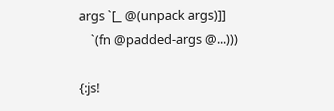args `[_ @(unpack args)]]
    `(fn @padded-args @...)))

{:js!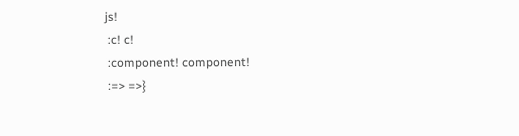js!
 :c! c!
 :component! component!
 :=> =>}